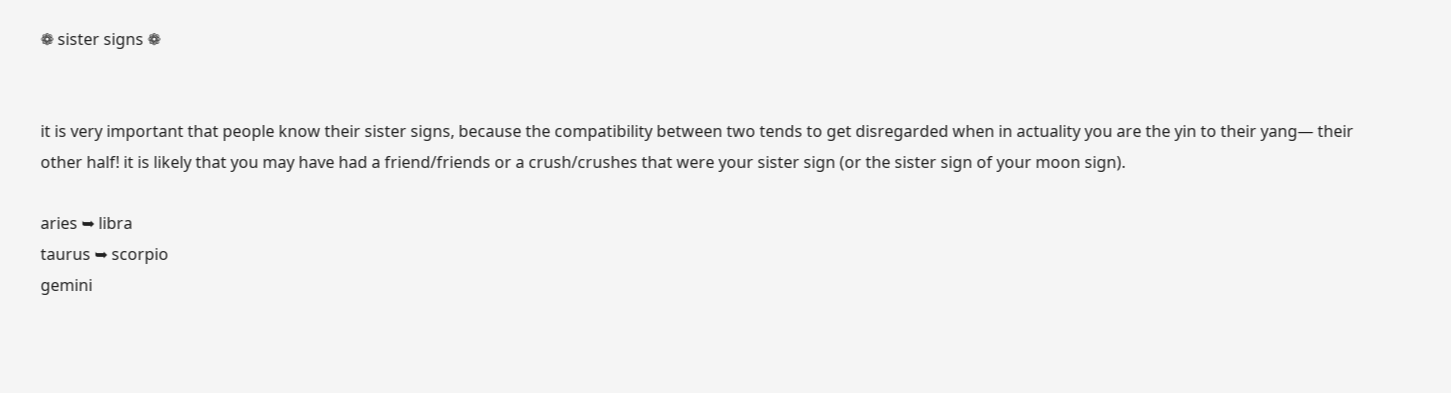❁ sister signs ❁


it is very important that people know their sister signs, because the compatibility between two tends to get disregarded when in actuality you are the yin to their yang— their other half! it is likely that you may have had a friend/friends or a crush/crushes that were your sister sign (or the sister sign of your moon sign).

aries ➥ libra
taurus ➥ scorpio
gemini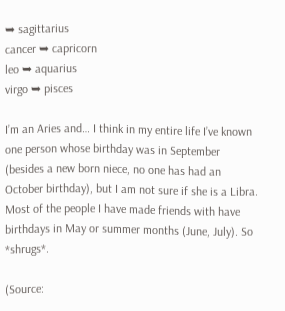➥ sagittarius
cancer ➥ capricorn
leo ➥ aquarius
virgo ➥ pisces

I’m an Aries and… I think in my entire life I’ve known one person whose birthday was in September (besides a new born niece, no one has had an  October birthday), but I am not sure if she is a Libra. Most of the people I have made friends with have birthdays in May or summer months (June, July). So *shrugs*.

(Source: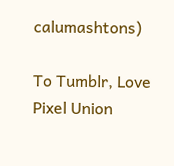calumashtons)

To Tumblr, Love Pixel Union